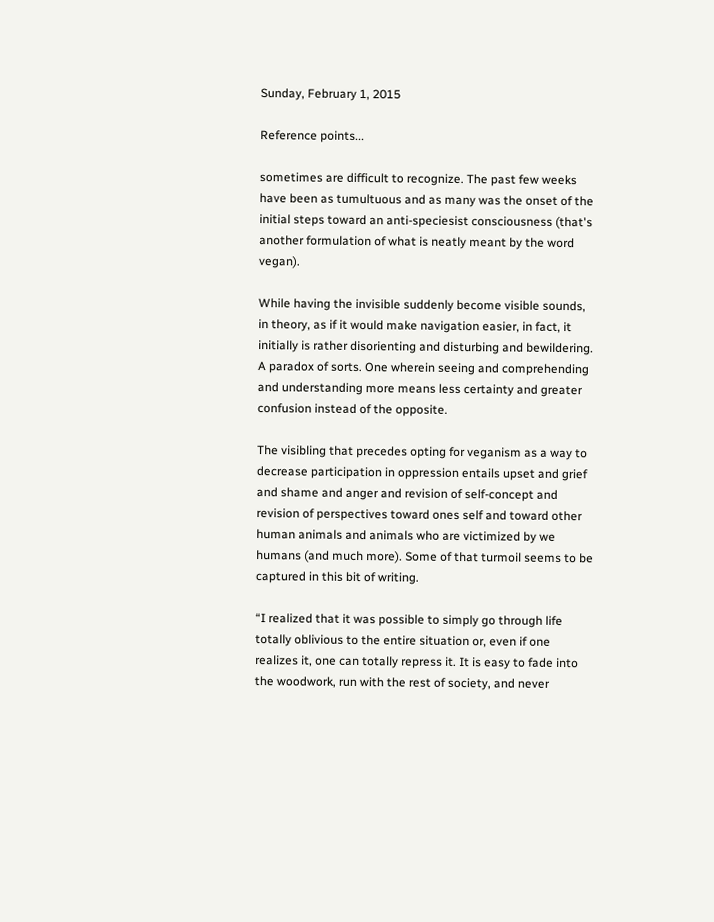Sunday, February 1, 2015

Reference points...

sometimes are difficult to recognize. The past few weeks have been as tumultuous and as many was the onset of the initial steps toward an anti-speciesist consciousness (that's another formulation of what is neatly meant by the word vegan).

While having the invisible suddenly become visible sounds, in theory, as if it would make navigation easier, in fact, it initially is rather disorienting and disturbing and bewildering. A paradox of sorts. One wherein seeing and comprehending and understanding more means less certainty and greater confusion instead of the opposite.

The visibling that precedes opting for veganism as a way to decrease participation in oppression entails upset and grief and shame and anger and revision of self-concept and revision of perspectives toward ones self and toward other human animals and animals who are victimized by we humans (and much more). Some of that turmoil seems to be captured in this bit of writing.

“I realized that it was possible to simply go through life totally oblivious to the entire situation or, even if one realizes it, one can totally repress it. It is easy to fade into the woodwork, run with the rest of society, and never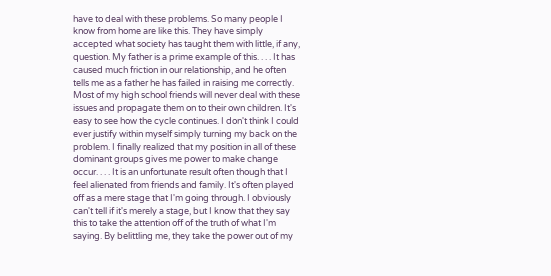have to deal with these problems. So many people I know from home are like this. They have simply accepted what society has taught them with little, if any, question. My father is a prime example of this. . . . It has caused much friction in our relationship, and he often tells me as a father he has failed in raising me correctly. Most of my high school friends will never deal with these issues and propagate them on to their own children. It's easy to see how the cycle continues. I don't think I could ever justify within myself simply turning my back on the problem. I finally realized that my position in all of these dominant groups gives me power to make change occur. . . . It is an unfortunate result often though that I feel alienated from friends and family. It's often played off as a mere stage that I'm going through. I obviously can't tell if it's merely a stage, but I know that they say this to take the attention off of the truth of what I'm saying. By belittling me, they take the power out of my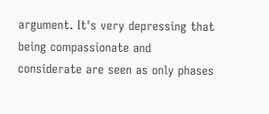argument. It's very depressing that being compassionate and considerate are seen as only phases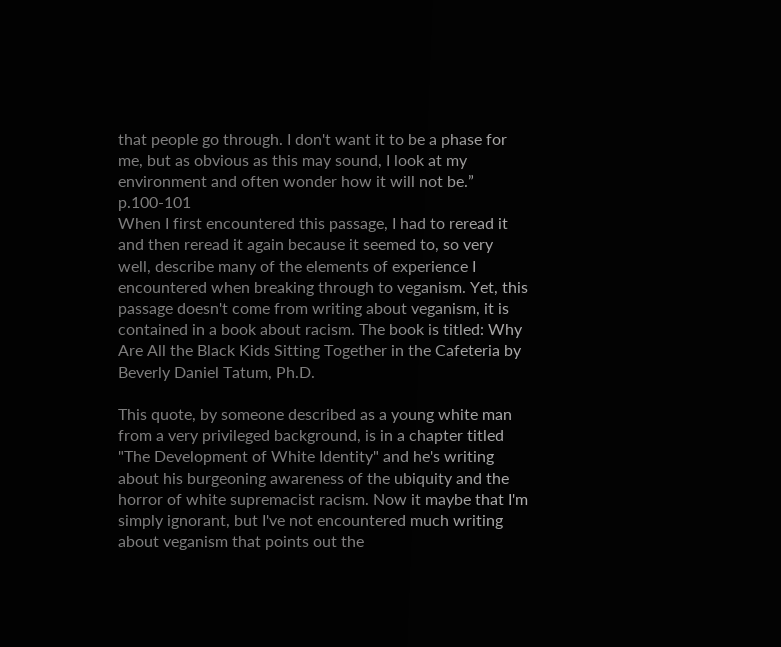that people go through. I don't want it to be a phase for me, but as obvious as this may sound, I look at my environment and often wonder how it will not be.” p.100-101
When I first encountered this passage, I had to reread it and then reread it again because it seemed to, so very well, describe many of the elements of experience I encountered when breaking through to veganism. Yet, this passage doesn't come from writing about veganism, it is contained in a book about racism. The book is titled: Why Are All the Black Kids Sitting Together in the Cafeteria by Beverly Daniel Tatum, Ph.D.

This quote, by someone described as a young white man from a very privileged background, is in a chapter titled "The Development of White Identity" and he's writing about his burgeoning awareness of the ubiquity and the horror of white supremacist racism. Now it maybe that I'm simply ignorant, but I've not encountered much writing about veganism that points out the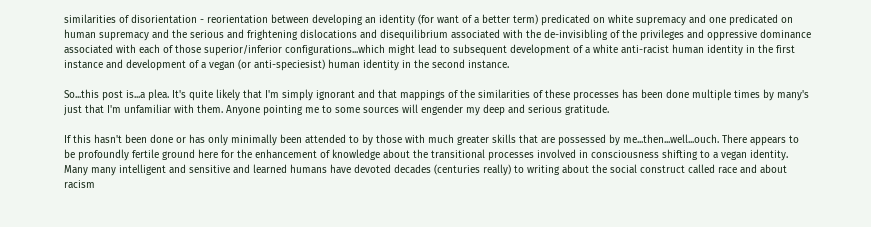similarities of disorientation - reorientation between developing an identity (for want of a better term) predicated on white supremacy and one predicated on human supremacy and the serious and frightening dislocations and disequilibrium associated with the de-invisibling of the privileges and oppressive dominance associated with each of those superior/inferior configurations...which might lead to subsequent development of a white anti-racist human identity in the first instance and development of a vegan (or anti-speciesist) human identity in the second instance.

So...this post is...a plea. It's quite likely that I'm simply ignorant and that mappings of the similarities of these processes has been done multiple times by many's just that I'm unfamiliar with them. Anyone pointing me to some sources will engender my deep and serious gratitude.

If this hasn't been done or has only minimally been attended to by those with much greater skills that are possessed by me...then...well...ouch. There appears to be profoundly fertile ground here for the enhancement of knowledge about the transitional processes involved in consciousness shifting to a vegan identity. Many many intelligent and sensitive and learned humans have devoted decades (centuries really) to writing about the social construct called race and about racism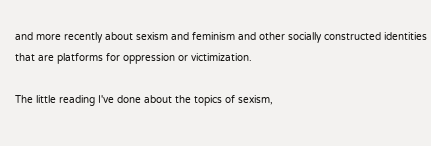and more recently about sexism and feminism and other socially constructed identities that are platforms for oppression or victimization.

The little reading I've done about the topics of sexism,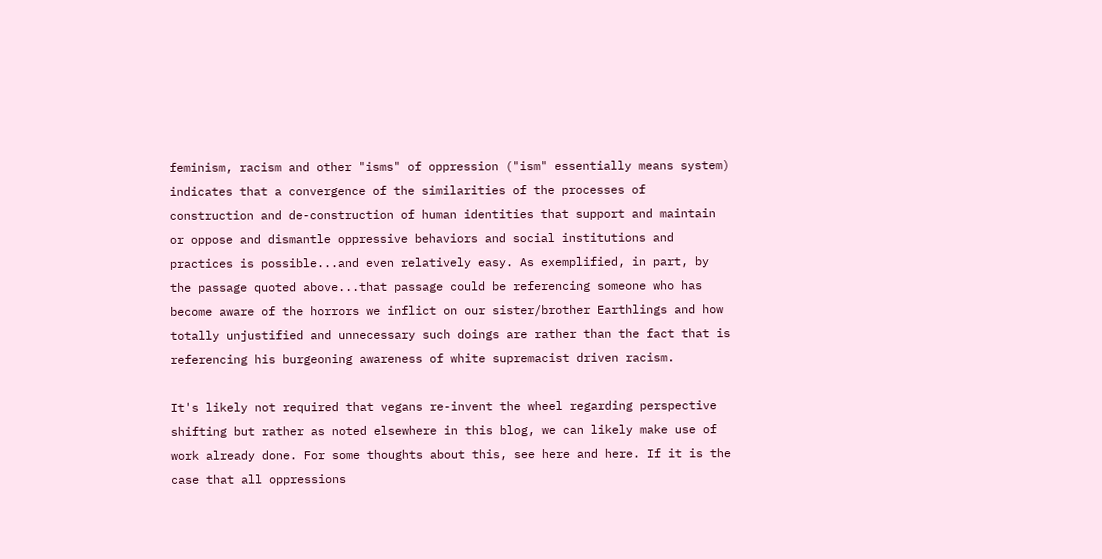feminism, racism and other "isms" of oppression ("ism" essentially means system) indicates that a convergence of the similarities of the processes of construction and de-construction of human identities that support and maintain or oppose and dismantle oppressive behaviors and social institutions and practices is possible...and even relatively easy. As exemplified, in part, by the passage quoted above...that passage could be referencing someone who has become aware of the horrors we inflict on our sister/brother Earthlings and how totally unjustified and unnecessary such doings are rather than the fact that is referencing his burgeoning awareness of white supremacist driven racism.

It's likely not required that vegans re-invent the wheel regarding perspective shifting but rather as noted elsewhere in this blog, we can likely make use of work already done. For some thoughts about this, see here and here. If it is the case that all oppressions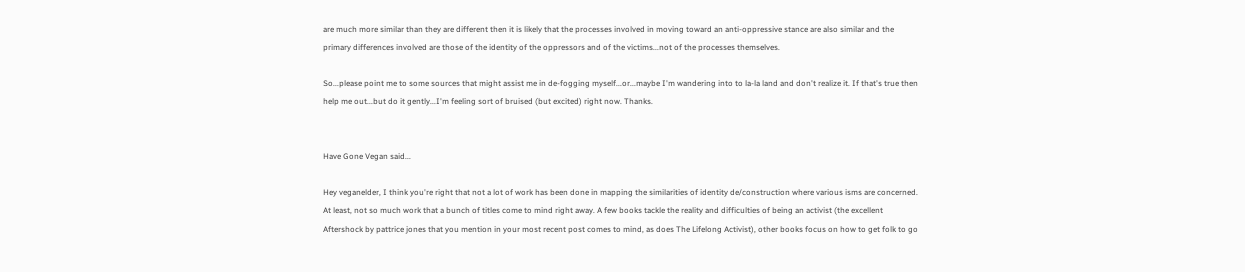are much more similar than they are different then it is likely that the processes involved in moving toward an anti-oppressive stance are also similar and the primary differences involved are those of the identity of the oppressors and of the victims...not of the processes themselves.

So...please point me to some sources that might assist me in de-fogging myself...or...maybe I'm wandering into to la-la land and don't realize it. If that's true then help me out...but do it gently...I'm feeling sort of bruised (but excited) right now. Thanks.


Have Gone Vegan said...

Hey veganelder, I think you're right that not a lot of work has been done in mapping the similarities of identity de/construction where various isms are concerned. At least, not so much work that a bunch of titles come to mind right away. A few books tackle the reality and difficulties of being an activist (the excellent Aftershock by pattrice jones that you mention in your most recent post comes to mind, as does The Lifelong Activist), other books focus on how to get folk to go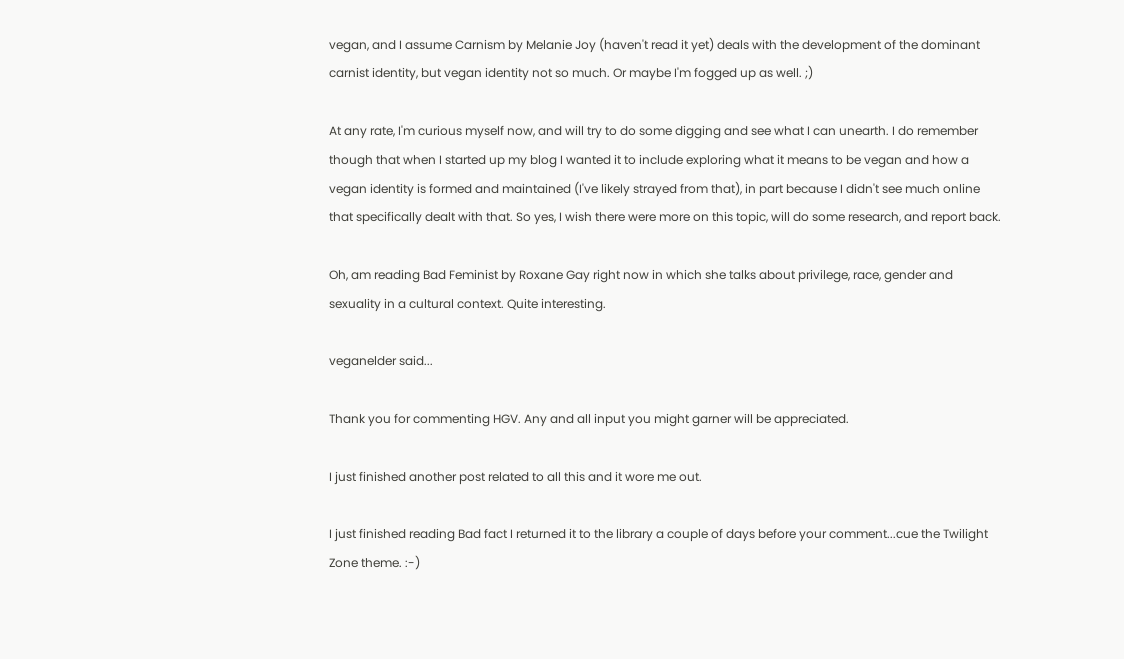vegan, and I assume Carnism by Melanie Joy (haven't read it yet) deals with the development of the dominant carnist identity, but vegan identity not so much. Or maybe I'm fogged up as well. ;)

At any rate, I'm curious myself now, and will try to do some digging and see what I can unearth. I do remember though that when I started up my blog I wanted it to include exploring what it means to be vegan and how a vegan identity is formed and maintained (I've likely strayed from that), in part because I didn't see much online that specifically dealt with that. So yes, I wish there were more on this topic, will do some research, and report back.

Oh, am reading Bad Feminist by Roxane Gay right now in which she talks about privilege, race, gender and sexuality in a cultural context. Quite interesting.

veganelder said...

Thank you for commenting HGV. Any and all input you might garner will be appreciated.

I just finished another post related to all this and it wore me out.

I just finished reading Bad fact I returned it to the library a couple of days before your comment...cue the Twilight Zone theme. :-)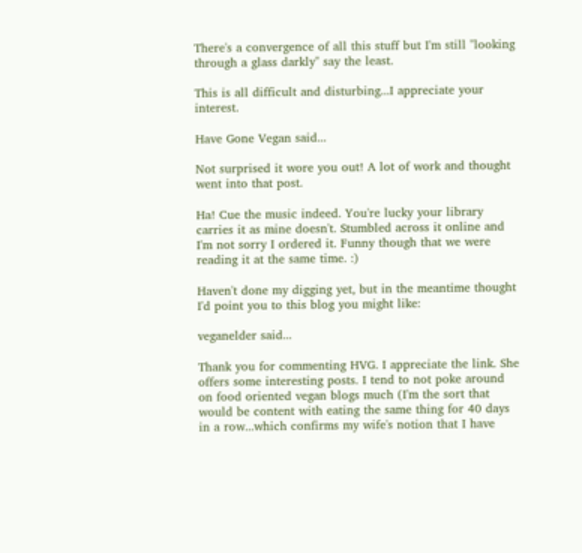There's a convergence of all this stuff but I'm still "looking through a glass darkly" say the least.

This is all difficult and disturbing...I appreciate your interest.

Have Gone Vegan said...

Not surprised it wore you out! A lot of work and thought went into that post.

Ha! Cue the music indeed. You're lucky your library carries it as mine doesn't. Stumbled across it online and I'm not sorry I ordered it. Funny though that we were reading it at the same time. :)

Haven't done my digging yet, but in the meantime thought I'd point you to this blog you might like:

veganelder said...

Thank you for commenting HVG. I appreciate the link. She offers some interesting posts. I tend to not poke around on food oriented vegan blogs much (I'm the sort that would be content with eating the same thing for 40 days in a row...which confirms my wife's notion that I have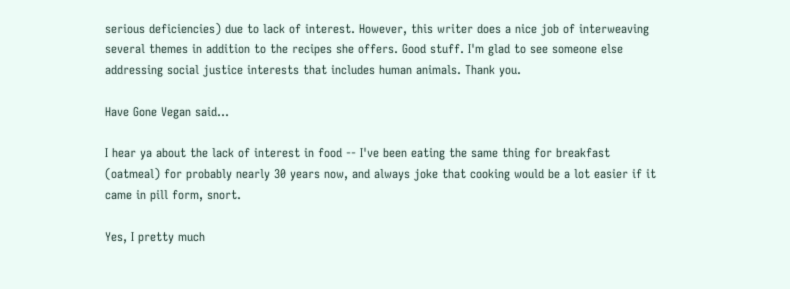serious deficiencies) due to lack of interest. However, this writer does a nice job of interweaving several themes in addition to the recipes she offers. Good stuff. I'm glad to see someone else addressing social justice interests that includes human animals. Thank you.

Have Gone Vegan said...

I hear ya about the lack of interest in food -- I've been eating the same thing for breakfast (oatmeal) for probably nearly 30 years now, and always joke that cooking would be a lot easier if it came in pill form, snort.

Yes, I pretty much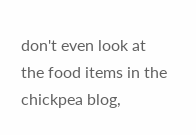don't even look at the food items in the chickpea blog,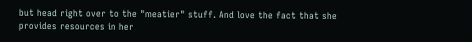but head right over to the "meatier" stuff. And love the fact that she provides resources in her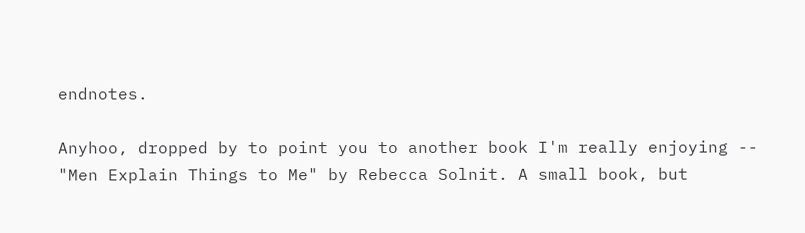endnotes.

Anyhoo, dropped by to point you to another book I'm really enjoying -- "Men Explain Things to Me" by Rebecca Solnit. A small book, but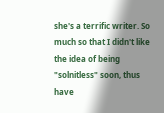she's a terrific writer. So much so that I didn't like the idea of being "solnitless" soon, thus have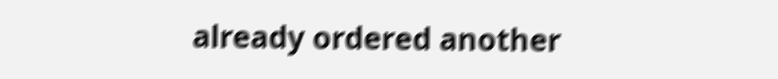already ordered another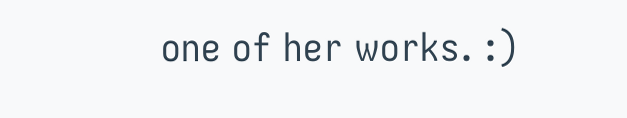one of her works. :)